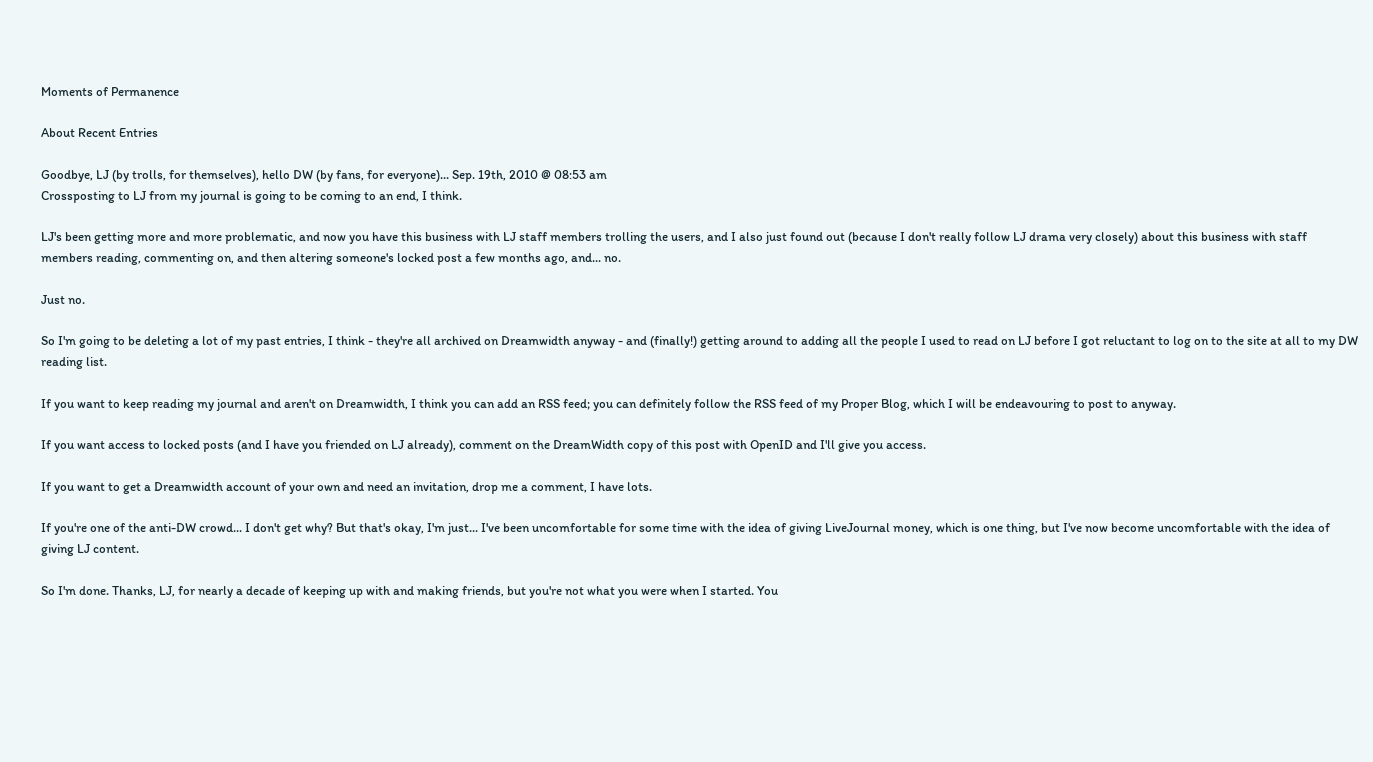Moments of Permanence

About Recent Entries

Goodbye, LJ (by trolls, for themselves), hello DW (by fans, for everyone)... Sep. 19th, 2010 @ 08:53 am
Crossposting to LJ from my journal is going to be coming to an end, I think.

LJ's been getting more and more problematic, and now you have this business with LJ staff members trolling the users, and I also just found out (because I don't really follow LJ drama very closely) about this business with staff members reading, commenting on, and then altering someone's locked post a few months ago, and... no.

Just no.

So I'm going to be deleting a lot of my past entries, I think - they're all archived on Dreamwidth anyway - and (finally!) getting around to adding all the people I used to read on LJ before I got reluctant to log on to the site at all to my DW reading list.

If you want to keep reading my journal and aren't on Dreamwidth, I think you can add an RSS feed; you can definitely follow the RSS feed of my Proper Blog, which I will be endeavouring to post to anyway.

If you want access to locked posts (and I have you friended on LJ already), comment on the DreamWidth copy of this post with OpenID and I'll give you access.

If you want to get a Dreamwidth account of your own and need an invitation, drop me a comment, I have lots.

If you're one of the anti-DW crowd... I don't get why? But that's okay, I'm just... I've been uncomfortable for some time with the idea of giving LiveJournal money, which is one thing, but I've now become uncomfortable with the idea of giving LJ content.

So I'm done. Thanks, LJ, for nearly a decade of keeping up with and making friends, but you're not what you were when I started. You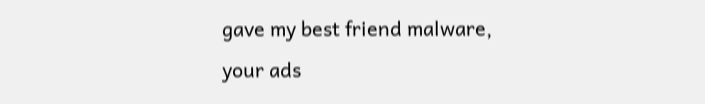gave my best friend malware, your ads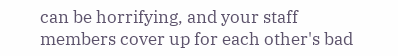can be horrifying, and your staff members cover up for each other's bad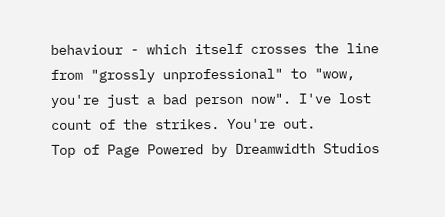behaviour - which itself crosses the line from "grossly unprofessional" to "wow, you're just a bad person now". I've lost count of the strikes. You're out.
Top of Page Powered by Dreamwidth Studios